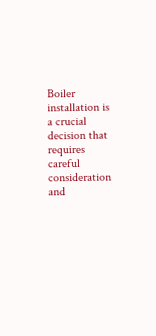Boiler installation is a crucial decision that requires careful consideration and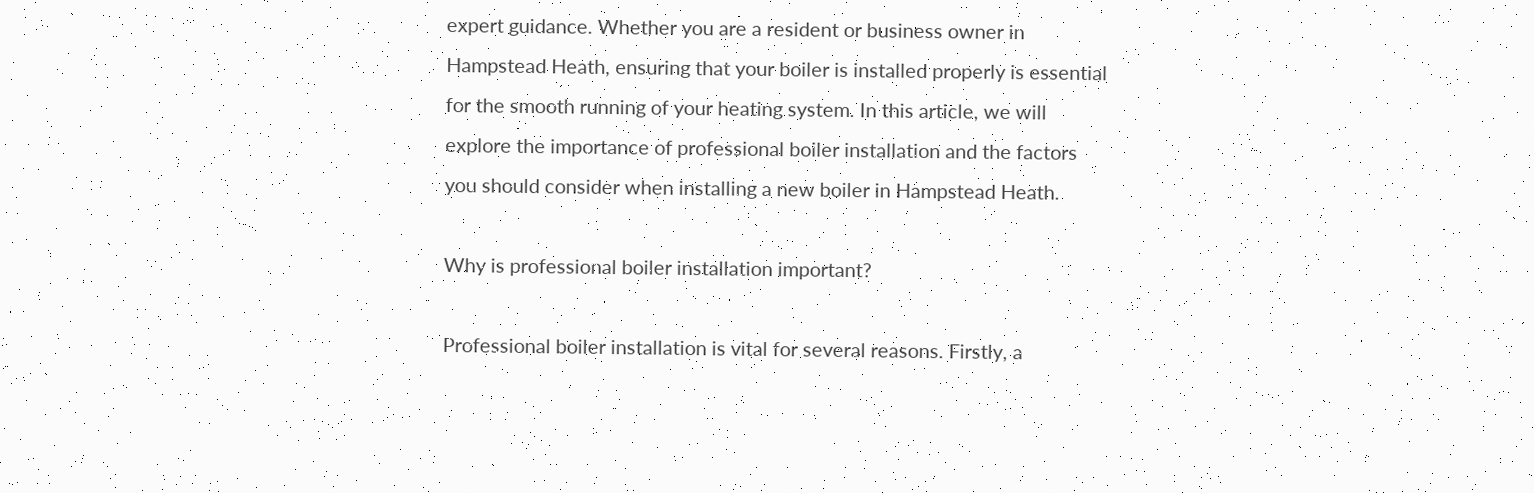expert guidance. Whether you are a resident or business owner in Hampstead Heath, ensuring that your boiler is installed properly is essential for the smooth running of your heating system. In this article, we will explore the importance of professional boiler installation and the factors you should consider when installing a new boiler in Hampstead Heath.

Why is professional boiler installation important?

Professional boiler installation is vital for several reasons. Firstly, a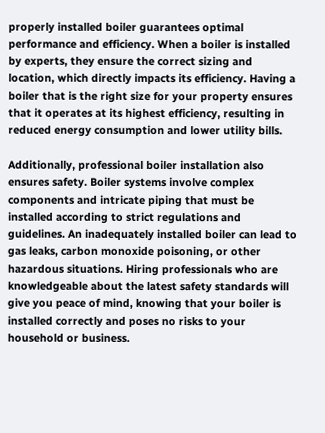properly installed boiler guarantees optimal performance and efficiency. When a boiler is installed by experts, they ensure the correct sizing and location, which directly impacts its efficiency. Having a boiler that is the right size for your property ensures that it operates at its highest efficiency, resulting in reduced energy consumption and lower utility bills.

Additionally, professional boiler installation also ensures safety. Boiler systems involve complex components and intricate piping that must be installed according to strict regulations and guidelines. An inadequately installed boiler can lead to gas leaks, carbon monoxide poisoning, or other hazardous situations. Hiring professionals who are knowledgeable about the latest safety standards will give you peace of mind, knowing that your boiler is installed correctly and poses no risks to your household or business.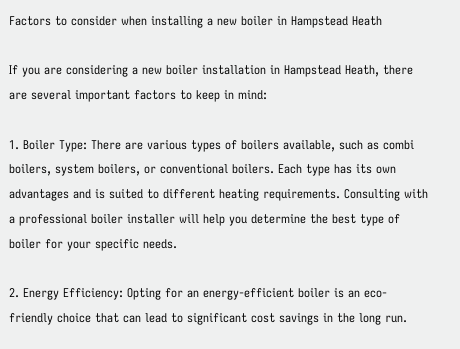Factors to consider when installing a new boiler in Hampstead Heath

If you are considering a new boiler installation in Hampstead Heath, there are several important factors to keep in mind:

1. Boiler Type: There are various types of boilers available, such as combi boilers, system boilers, or conventional boilers. Each type has its own advantages and is suited to different heating requirements. Consulting with a professional boiler installer will help you determine the best type of boiler for your specific needs.

2. Energy Efficiency: Opting for an energy-efficient boiler is an eco-friendly choice that can lead to significant cost savings in the long run.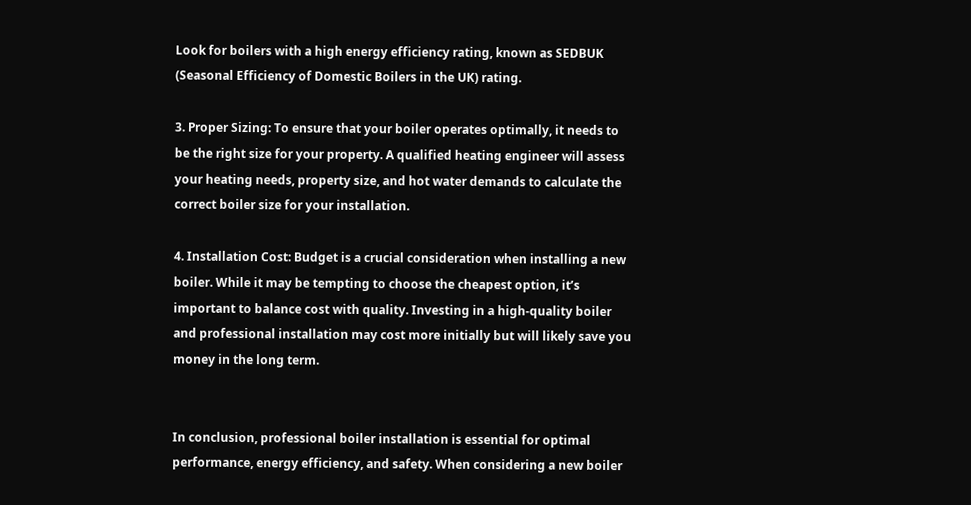Look for boilers with a high energy efficiency rating, known as SEDBUK (Seasonal Efficiency of Domestic Boilers in the UK) rating.

3. Proper Sizing: To ensure that your boiler operates optimally, it needs to be the right size for your property. A qualified heating engineer will assess your heating needs, property size, and hot water demands to calculate the correct boiler size for your installation.

4. Installation Cost: Budget is a crucial consideration when installing a new boiler. While it may be tempting to choose the cheapest option, it’s important to balance cost with quality. Investing in a high-quality boiler and professional installation may cost more initially but will likely save you money in the long term.


In conclusion, professional boiler installation is essential for optimal performance, energy efficiency, and safety. When considering a new boiler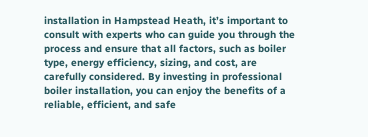installation in Hampstead Heath, it’s important to consult with experts who can guide you through the process and ensure that all factors, such as boiler type, energy efficiency, sizing, and cost, are carefully considered. By investing in professional boiler installation, you can enjoy the benefits of a reliable, efficient, and safe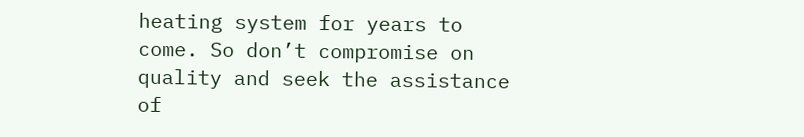heating system for years to come. So don’t compromise on quality and seek the assistance of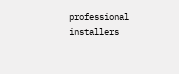professional installers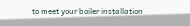to meet your boiler installation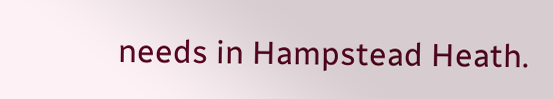needs in Hampstead Heath.